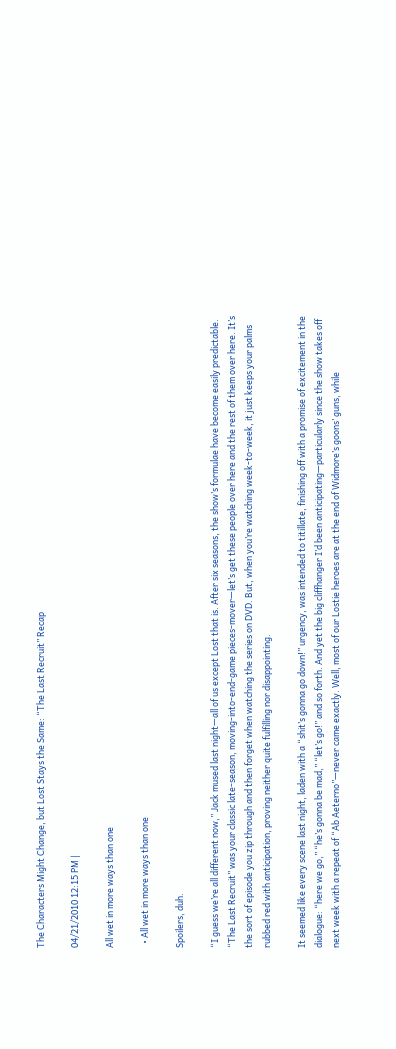The Characters Might Change, but Lost Stays the Same: “The Last Recruit” Recap

04/21/2010 12:15 PM |

All wet in more ways than one

  • All wet in more ways than one

Spoilers, duh.

“I guess we’re all different now,” Jack mused last night—all of us except Lost that is. After six seasons, the show’s formulae have become easily predictable. “The Last Recruit” was your classic late-season, moving-into-end-game pieces-mover—let’s get these people over here and the rest of them over here. It’s the sort of episode you zip through and then forget when watching the series on DVD. But, when you’re watching week-to-week, it just keeps your palms rubbed red with anticipation, proving neither quite fulfilling nor disappointing.

It seemed like every scene last night, laden with a “shit’s gonna go down!” urgency, was intended to titillate, finishing off with a promise of excitement in the dialogue: “here we go,” “he’s gonna be mad,” “let’s go!” and so forth. And yet the big cliffhanger I’d been anticipating—particularly since the show takes off next week with a repeat of “Ab Aeterno”—never came exactly. Well, most of our Lostie heroes are at the end of Widmore’s goons’ guns, while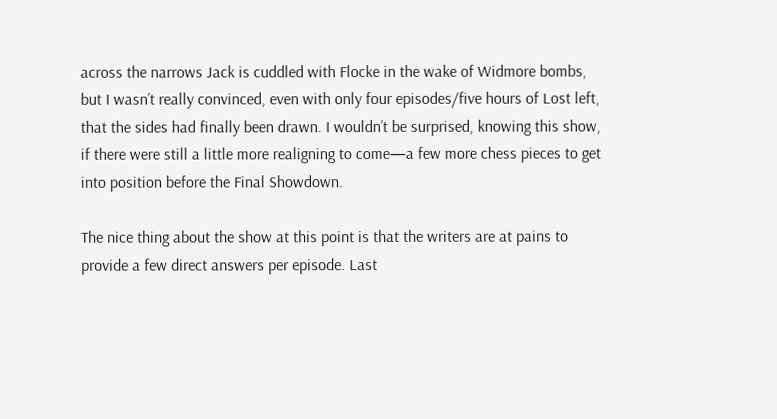across the narrows Jack is cuddled with Flocke in the wake of Widmore bombs, but I wasn’t really convinced, even with only four episodes/five hours of Lost left, that the sides had finally been drawn. I wouldn’t be surprised, knowing this show, if there were still a little more realigning to come—a few more chess pieces to get into position before the Final Showdown.

The nice thing about the show at this point is that the writers are at pains to provide a few direct answers per episode. Last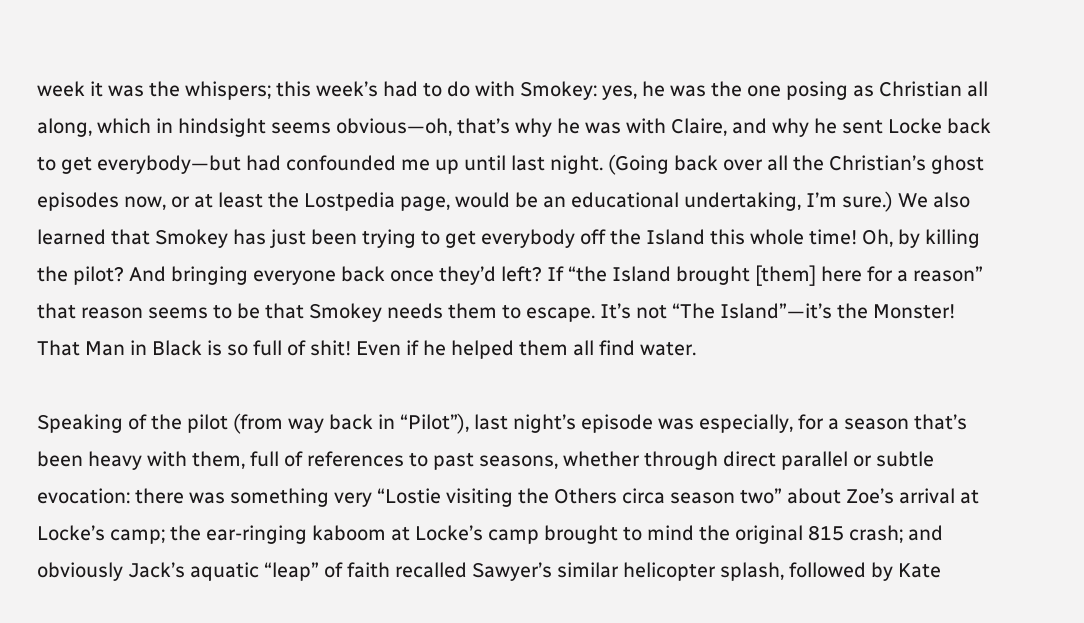week it was the whispers; this week’s had to do with Smokey: yes, he was the one posing as Christian all along, which in hindsight seems obvious—oh, that’s why he was with Claire, and why he sent Locke back to get everybody—but had confounded me up until last night. (Going back over all the Christian’s ghost episodes now, or at least the Lostpedia page, would be an educational undertaking, I’m sure.) We also learned that Smokey has just been trying to get everybody off the Island this whole time! Oh, by killing the pilot? And bringing everyone back once they’d left? If “the Island brought [them] here for a reason” that reason seems to be that Smokey needs them to escape. It’s not “The Island”—it’s the Monster! That Man in Black is so full of shit! Even if he helped them all find water.

Speaking of the pilot (from way back in “Pilot”), last night’s episode was especially, for a season that’s been heavy with them, full of references to past seasons, whether through direct parallel or subtle evocation: there was something very “Lostie visiting the Others circa season two” about Zoe’s arrival at Locke’s camp; the ear-ringing kaboom at Locke’s camp brought to mind the original 815 crash; and obviously Jack’s aquatic “leap” of faith recalled Sawyer’s similar helicopter splash, followed by Kate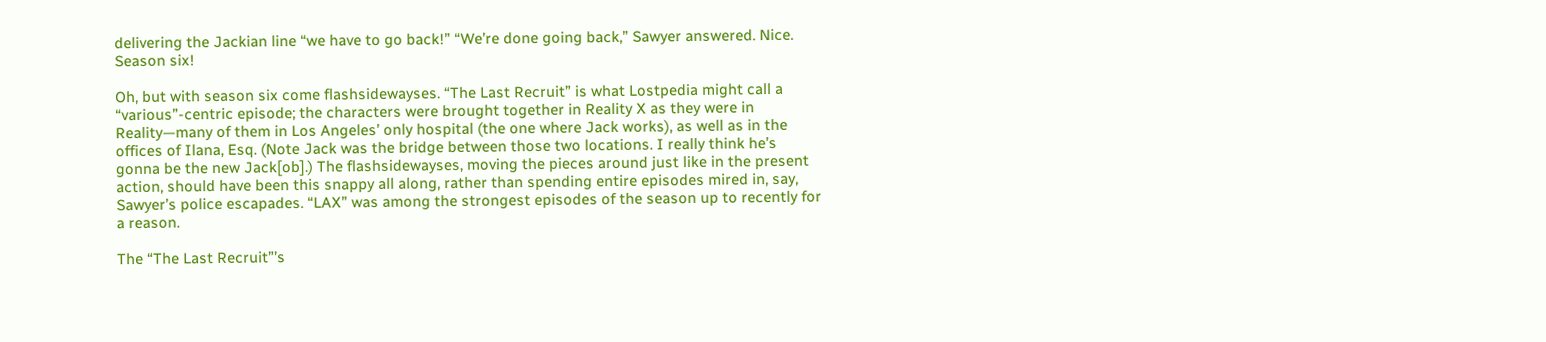delivering the Jackian line “we have to go back!” “We’re done going back,” Sawyer answered. Nice. Season six!

Oh, but with season six come flashsidewayses. “The Last Recruit” is what Lostpedia might call a “various”-centric episode; the characters were brought together in Reality X as they were in Reality—many of them in Los Angeles’ only hospital (the one where Jack works), as well as in the offices of Ilana, Esq. (Note Jack was the bridge between those two locations. I really think he’s gonna be the new Jack[ob].) The flashsidewayses, moving the pieces around just like in the present action, should have been this snappy all along, rather than spending entire episodes mired in, say, Sawyer’s police escapades. “LAX” was among the strongest episodes of the season up to recently for a reason.

The “The Last Recruit”’s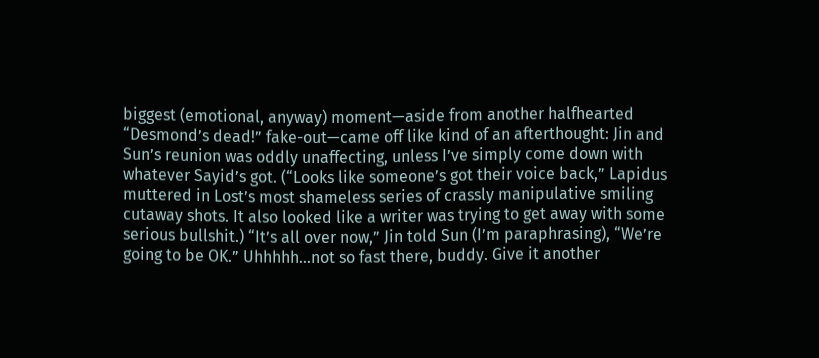biggest (emotional, anyway) moment—aside from another halfhearted “Desmond’s dead!” fake-out—came off like kind of an afterthought: Jin and Sun’s reunion was oddly unaffecting, unless I’ve simply come down with whatever Sayid’s got. (“Looks like someone’s got their voice back,” Lapidus muttered in Lost’s most shameless series of crassly manipulative smiling cutaway shots. It also looked like a writer was trying to get away with some serious bullshit.) “It’s all over now,” Jin told Sun (I’m paraphrasing), “We’re going to be OK.” Uhhhhh…not so fast there, buddy. Give it another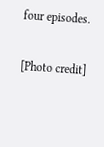four episodes.

[Photo credit]